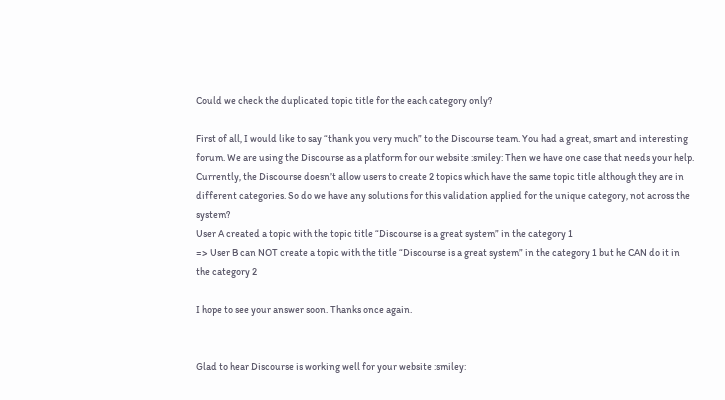Could we check the duplicated topic title for the each category only?

First of all, I would like to say “thank you very much” to the Discourse team. You had a great, smart and interesting forum. We are using the Discourse as a platform for our website :smiley: Then we have one case that needs your help.
Currently, the Discourse doesn’t allow users to create 2 topics which have the same topic title although they are in different categories. So do we have any solutions for this validation applied for the unique category, not across the system?
User A created a topic with the topic title “Discourse is a great system” in the category 1
=> User B can NOT create a topic with the title “Discourse is a great system” in the category 1 but he CAN do it in the category 2

I hope to see your answer soon. Thanks once again.


Glad to hear Discourse is working well for your website :smiley: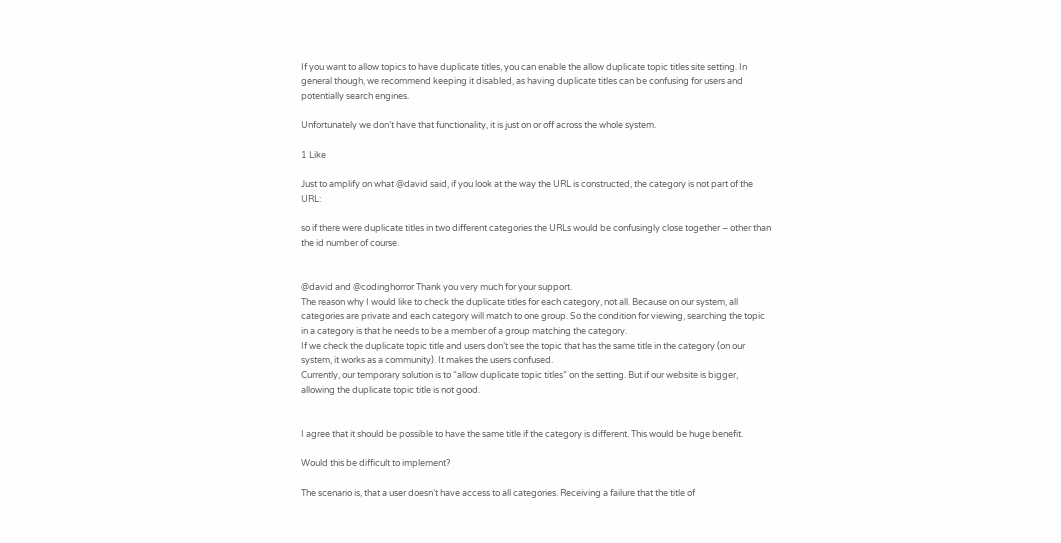If you want to allow topics to have duplicate titles, you can enable the allow duplicate topic titles site setting. In general though, we recommend keeping it disabled, as having duplicate titles can be confusing for users and potentially search engines.

Unfortunately we don’t have that functionality, it is just on or off across the whole system.

1 Like

Just to amplify on what @david said, if you look at the way the URL is constructed, the category is not part of the URL:

so if there were duplicate titles in two different categories the URLs would be confusingly close together – other than the id number of course.


@david and @codinghorror Thank you very much for your support.
The reason why I would like to check the duplicate titles for each category, not all. Because on our system, all categories are private and each category will match to one group. So the condition for viewing, searching the topic in a category is that he needs to be a member of a group matching the category.
If we check the duplicate topic title and users don’t see the topic that has the same title in the category (on our system, it works as a community). It makes the users confused.
Currently, our temporary solution is to “allow duplicate topic titles” on the setting. But if our website is bigger, allowing the duplicate topic title is not good.


I agree that it should be possible to have the same title if the category is different. This would be huge benefit.

Would this be difficult to implement?

The scenario is, that a user doesn’t have access to all categories. Receiving a failure that the title of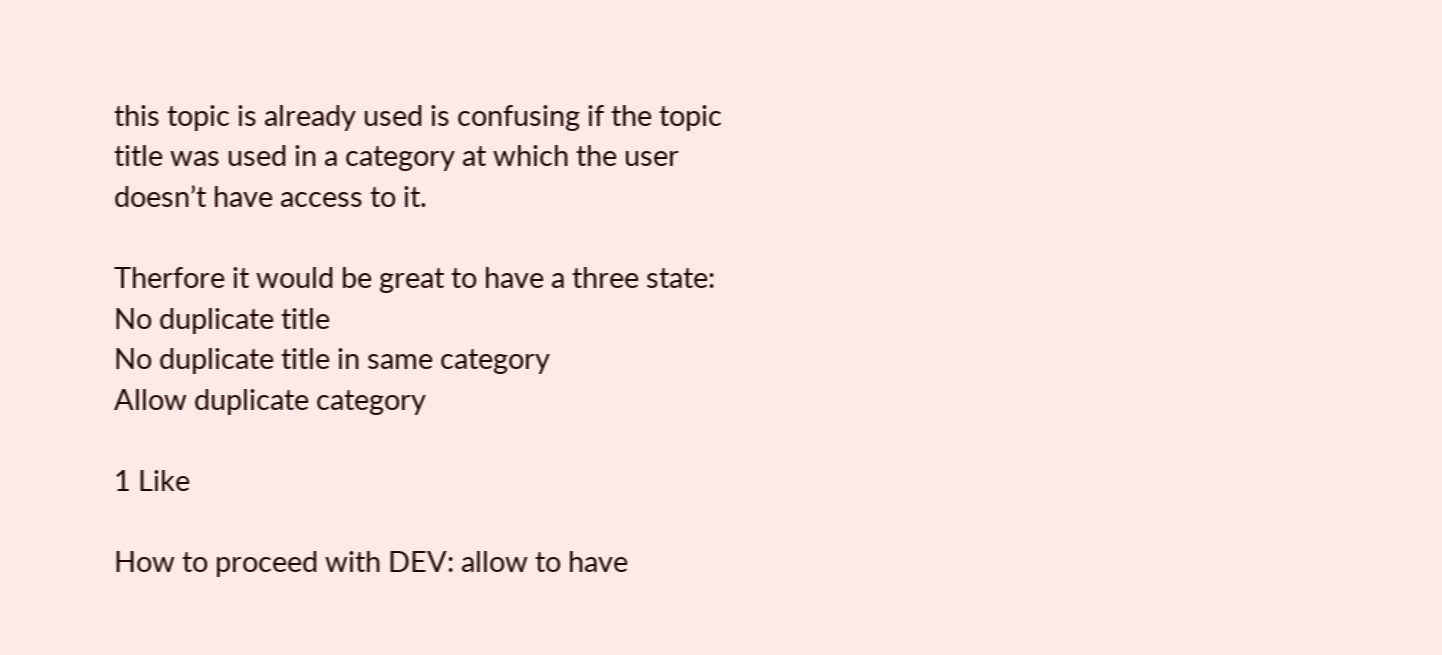this topic is already used is confusing if the topic title was used in a category at which the user doesn’t have access to it.

Therfore it would be great to have a three state:
No duplicate title
No duplicate title in same category
Allow duplicate category

1 Like

How to proceed with DEV: allow to have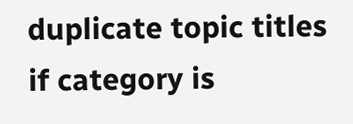duplicate topic titles if category is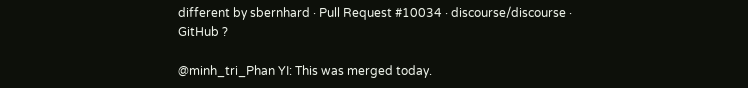different by sbernhard · Pull Request #10034 · discourse/discourse · GitHub ?

@minh_tri_Phan YI: This was merged today.